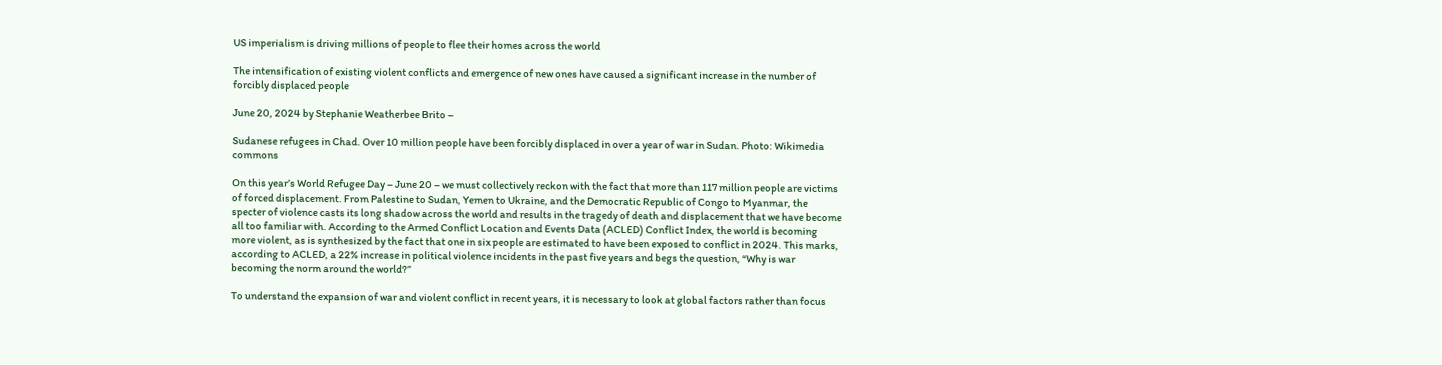US imperialism is driving millions of people to flee their homes across the world

The intensification of existing violent conflicts and emergence of new ones have caused a significant increase in the number of forcibly displaced people

June 20, 2024 by Stephanie Weatherbee Brito –

Sudanese refugees in Chad. Over 10 million people have been forcibly displaced in over a year of war in Sudan. Photo: Wikimedia commons

On this year’s World Refugee Day – June 20 – we must collectively reckon with the fact that more than 117 million people are victims of forced displacement. From Palestine to Sudan, Yemen to Ukraine, and the Democratic Republic of Congo to Myanmar, the specter of violence casts its long shadow across the world and results in the tragedy of death and displacement that we have become all too familiar with. According to the Armed Conflict Location and Events Data (ACLED) Conflict Index, the world is becoming more violent, as is synthesized by the fact that one in six people are estimated to have been exposed to conflict in 2024. This marks, according to ACLED, a 22% increase in political violence incidents in the past five years and begs the question, “Why is war becoming the norm around the world?”

To understand the expansion of war and violent conflict in recent years, it is necessary to look at global factors rather than focus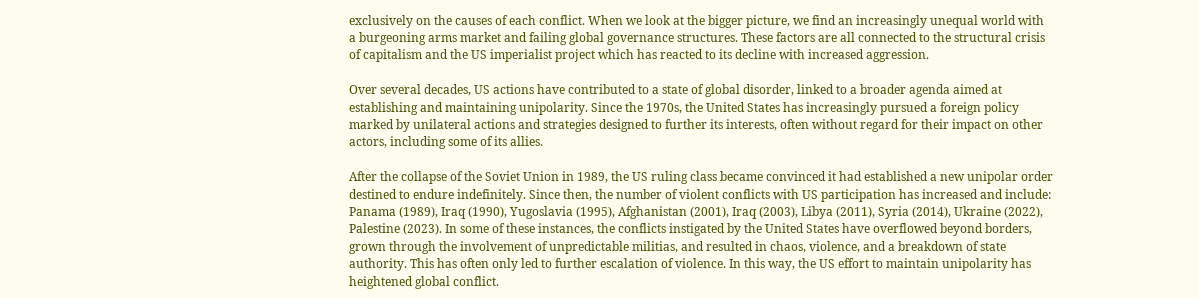exclusively on the causes of each conflict. When we look at the bigger picture, we find an increasingly unequal world with a burgeoning arms market and failing global governance structures. These factors are all connected to the structural crisis of capitalism and the US imperialist project which has reacted to its decline with increased aggression.

Over several decades, US actions have contributed to a state of global disorder, linked to a broader agenda aimed at establishing and maintaining unipolarity. Since the 1970s, the United States has increasingly pursued a foreign policy marked by unilateral actions and strategies designed to further its interests, often without regard for their impact on other actors, including some of its allies.

After the collapse of the Soviet Union in 1989, the US ruling class became convinced it had established a new unipolar order destined to endure indefinitely. Since then, the number of violent conflicts with US participation has increased and include: Panama (1989), Iraq (1990), Yugoslavia (1995), Afghanistan (2001), Iraq (2003), Libya (2011), Syria (2014), Ukraine (2022), Palestine (2023). In some of these instances, the conflicts instigated by the United States have overflowed beyond borders, grown through the involvement of unpredictable militias, and resulted in chaos, violence, and a breakdown of state authority. This has often only led to further escalation of violence. In this way, the US effort to maintain unipolarity has heightened global conflict.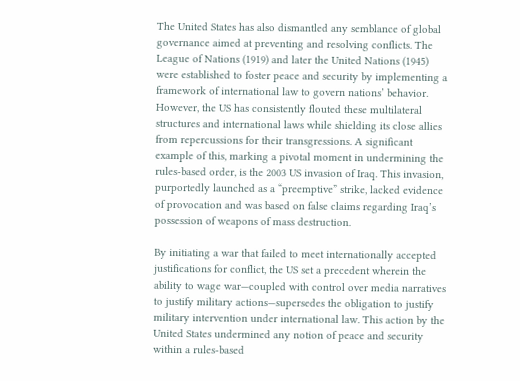The United States has also dismantled any semblance of global governance aimed at preventing and resolving conflicts. The League of Nations (1919) and later the United Nations (1945) were established to foster peace and security by implementing a framework of international law to govern nations’ behavior. However, the US has consistently flouted these multilateral structures and international laws while shielding its close allies from repercussions for their transgressions. A significant example of this, marking a pivotal moment in undermining the rules-based order, is the 2003 US invasion of Iraq. This invasion, purportedly launched as a “preemptive” strike, lacked evidence of provocation and was based on false claims regarding Iraq’s possession of weapons of mass destruction.

By initiating a war that failed to meet internationally accepted justifications for conflict, the US set a precedent wherein the ability to wage war—coupled with control over media narratives to justify military actions—supersedes the obligation to justify military intervention under international law. This action by the United States undermined any notion of peace and security within a rules-based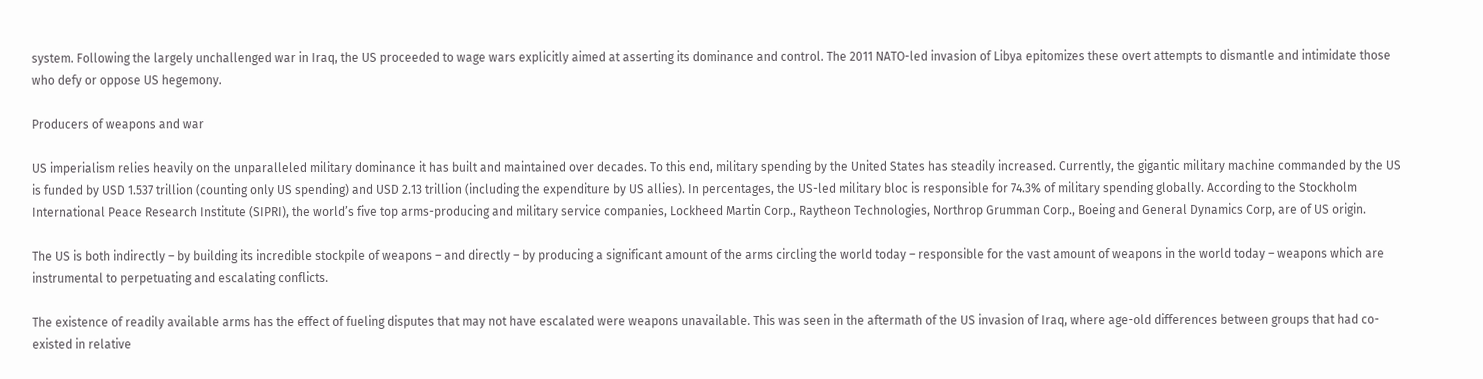system. Following the largely unchallenged war in Iraq, the US proceeded to wage wars explicitly aimed at asserting its dominance and control. The 2011 NATO-led invasion of Libya epitomizes these overt attempts to dismantle and intimidate those who defy or oppose US hegemony.

Producers of weapons and war

US imperialism relies heavily on the unparalleled military dominance it has built and maintained over decades. To this end, military spending by the United States has steadily increased. Currently, the gigantic military machine commanded by the US is funded by USD 1.537 trillion (counting only US spending) and USD 2.13 trillion (including the expenditure by US allies). In percentages, the US-led military bloc is responsible for 74.3% of military spending globally. According to the Stockholm International Peace Research Institute (SIPRI), the world’s five top arms-producing and military service companies, Lockheed Martin Corp., Raytheon Technologies, Northrop Grumman Corp., Boeing and General Dynamics Corp, are of US origin.

The US is both indirectly – by building its incredible stockpile of weapons – and directly – by producing a significant amount of the arms circling the world today – responsible for the vast amount of weapons in the world today – weapons which are instrumental to perpetuating and escalating conflicts.

The existence of readily available arms has the effect of fueling disputes that may not have escalated were weapons unavailable. This was seen in the aftermath of the US invasion of Iraq, where age-old differences between groups that had co-existed in relative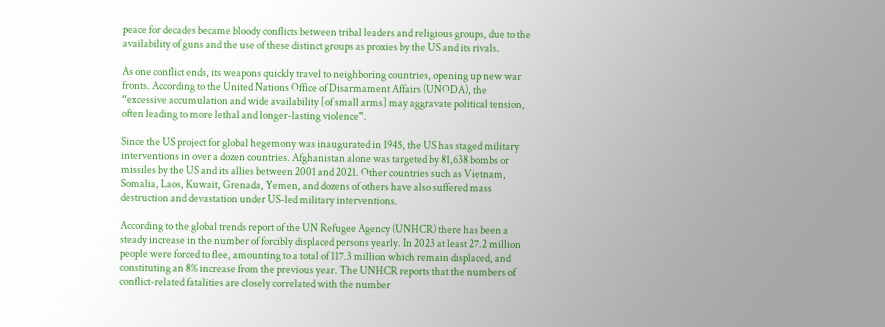peace for decades became bloody conflicts between tribal leaders and religious groups, due to the availability of guns and the use of these distinct groups as proxies by the US and its rivals.

As one conflict ends, its weapons quickly travel to neighboring countries, opening up new war fronts. According to the United Nations Office of Disarmament Affairs (UNODA), the “excessive accumulation and wide availability [of small arms] may aggravate political tension, often leading to more lethal and longer-lasting violence”.

Since the US project for global hegemony was inaugurated in 1945, the US has staged military interventions in over a dozen countries. Afghanistan alone was targeted by 81,638 bombs or missiles by the US and its allies between 2001 and 2021. Other countries such as Vietnam, Somalia, Laos, Kuwait, Grenada, Yemen, and dozens of others have also suffered mass destruction and devastation under US-led military interventions.

According to the global trends report of the UN Refugee Agency (UNHCR) there has been a steady increase in the number of forcibly displaced persons yearly. In 2023 at least 27.2 million people were forced to flee, amounting to a total of 117.3 million which remain displaced, and constituting an 8% increase from the previous year. The UNHCR reports that the numbers of conflict-related fatalities are closely correlated with the number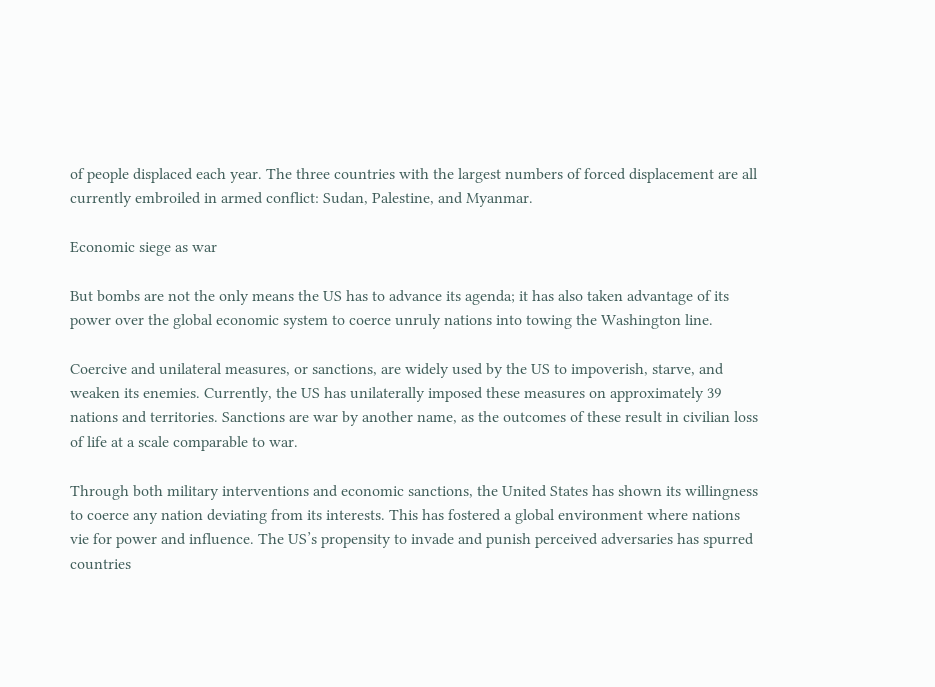of people displaced each year. The three countries with the largest numbers of forced displacement are all currently embroiled in armed conflict: Sudan, Palestine, and Myanmar.

Economic siege as war

But bombs are not the only means the US has to advance its agenda; it has also taken advantage of its power over the global economic system to coerce unruly nations into towing the Washington line.

Coercive and unilateral measures, or sanctions, are widely used by the US to impoverish, starve, and weaken its enemies. Currently, the US has unilaterally imposed these measures on approximately 39 nations and territories. Sanctions are war by another name, as the outcomes of these result in civilian loss of life at a scale comparable to war.

Through both military interventions and economic sanctions, the United States has shown its willingness to coerce any nation deviating from its interests. This has fostered a global environment where nations vie for power and influence. The US’s propensity to invade and punish perceived adversaries has spurred countries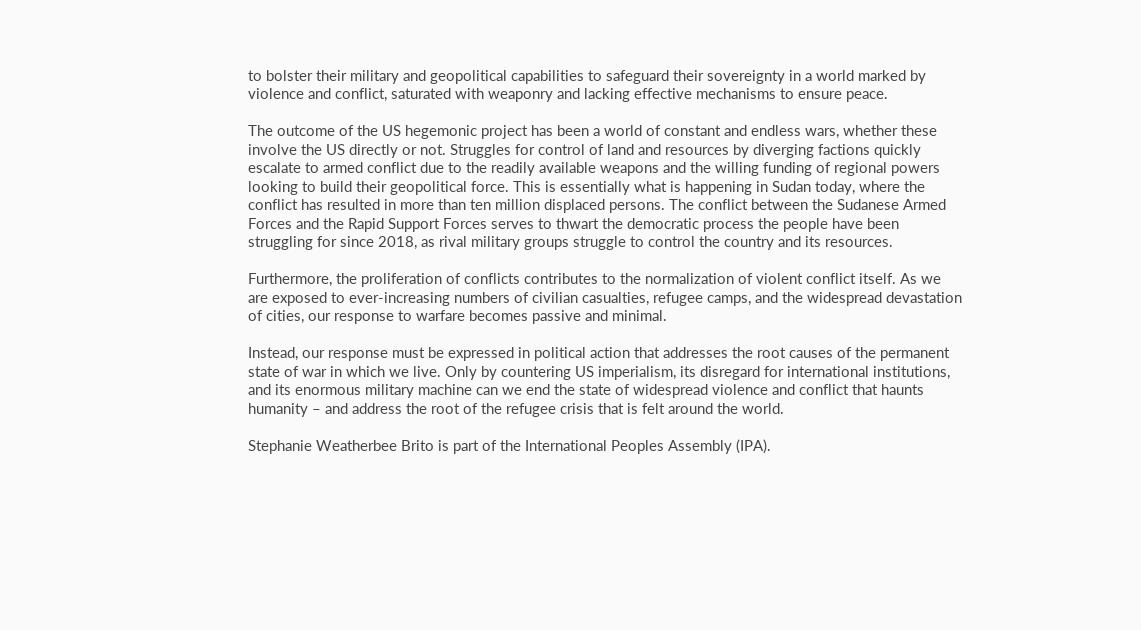to bolster their military and geopolitical capabilities to safeguard their sovereignty in a world marked by violence and conflict, saturated with weaponry and lacking effective mechanisms to ensure peace.

The outcome of the US hegemonic project has been a world of constant and endless wars, whether these involve the US directly or not. Struggles for control of land and resources by diverging factions quickly escalate to armed conflict due to the readily available weapons and the willing funding of regional powers looking to build their geopolitical force. This is essentially what is happening in Sudan today, where the conflict has resulted in more than ten million displaced persons. The conflict between the Sudanese Armed Forces and the Rapid Support Forces serves to thwart the democratic process the people have been struggling for since 2018, as rival military groups struggle to control the country and its resources.

Furthermore, the proliferation of conflicts contributes to the normalization of violent conflict itself. As we are exposed to ever-increasing numbers of civilian casualties, refugee camps, and the widespread devastation of cities, our response to warfare becomes passive and minimal.

Instead, our response must be expressed in political action that addresses the root causes of the permanent state of war in which we live. Only by countering US imperialism, its disregard for international institutions, and its enormous military machine can we end the state of widespread violence and conflict that haunts humanity – and address the root of the refugee crisis that is felt around the world.

Stephanie Weatherbee Brito is part of the International Peoples Assembly (IPA).